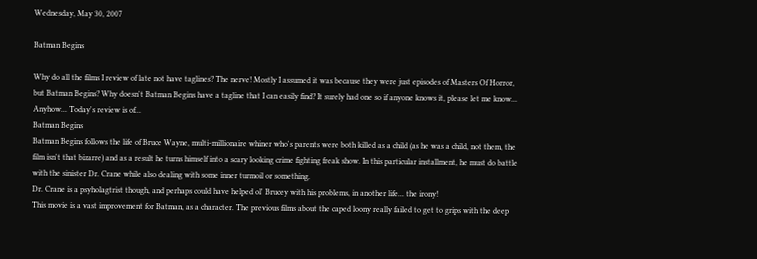Wednesday, May 30, 2007

Batman Begins

Why do all the films I review of late not have taglines? The nerve! Mostly I assumed it was because they were just episodes of Masters Of Horror, but Batman Begins? Why doesn't Batman Begins have a tagline that I can easily find? It surely had one so if anyone knows it, please let me know... Anyhow... Today's review is of...
Batman Begins
Batman Begins follows the life of Bruce Wayne, multi-millionaire whiner who's parents were both killed as a child (as he was a child, not them, the film isn't that bizarre) and as a result he turns himself into a scary looking crime fighting freak show. In this particular installment, he must do battle with the sinister Dr. Crane while also dealing with some inner turmoil or something.
Dr. Crane is a psyholagtrist though, and perhaps could have helped ol' Brucey with his problems, in another life... the irony!
This movie is a vast improvement for Batman, as a character. The previous films about the caped loony really failed to get to grips with the deep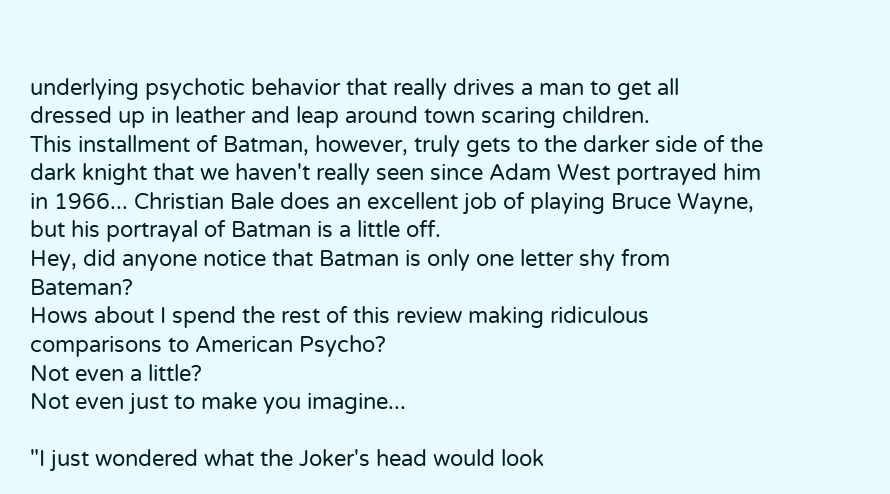underlying psychotic behavior that really drives a man to get all dressed up in leather and leap around town scaring children.
This installment of Batman, however, truly gets to the darker side of the dark knight that we haven't really seen since Adam West portrayed him in 1966... Christian Bale does an excellent job of playing Bruce Wayne, but his portrayal of Batman is a little off.
Hey, did anyone notice that Batman is only one letter shy from Bateman?
Hows about I spend the rest of this review making ridiculous comparisons to American Psycho?
Not even a little?
Not even just to make you imagine...

"I just wondered what the Joker's head would look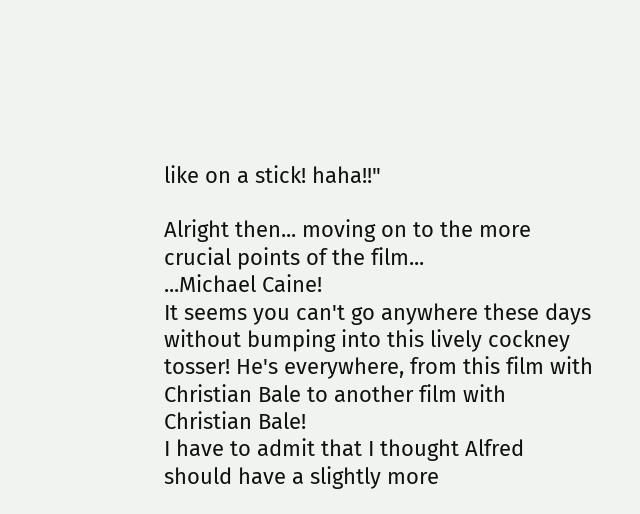like on a stick! haha!!"

Alright then... moving on to the more crucial points of the film...
...Michael Caine!
It seems you can't go anywhere these days without bumping into this lively cockney tosser! He's everywhere, from this film with Christian Bale to another film with Christian Bale!
I have to admit that I thought Alfred should have a slightly more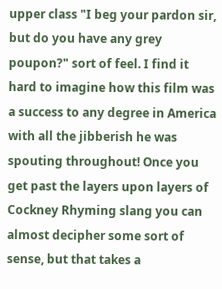upper class "I beg your pardon sir, but do you have any grey poupon?" sort of feel. I find it hard to imagine how this film was a success to any degree in America with all the jibberish he was spouting throughout! Once you get past the layers upon layers of Cockney Rhyming slang you can almost decipher some sort of sense, but that takes a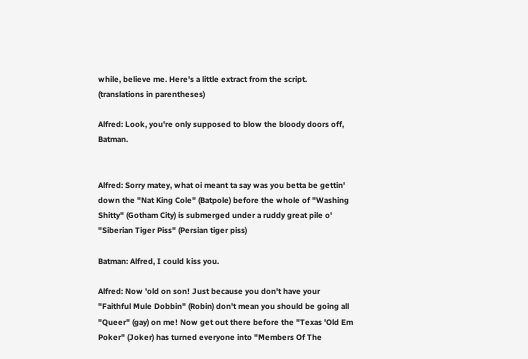while, believe me. Here's a little extract from the script. (translations in parentheses)

Alfred: Look, you're only supposed to blow the bloody doors off, Batman.


Alfred: Sorry matey, what oi meant ta say was you betta be gettin' down the "Nat King Cole" (Batpole) before the whole of "Washing Shitty" (Gotham City) is submerged under a ruddy great pile o' "Siberian Tiger Piss" (Persian tiger piss)

Batman: Alfred, I could kiss you.

Alfred: Now 'old on son! Just because you don't have your "Faithful Mule Dobbin" (Robin) don't mean you should be going all "Queer" (gay) on me! Now get out there before the "Texas 'Old Em Poker" (Joker) has turned everyone into "Members Of The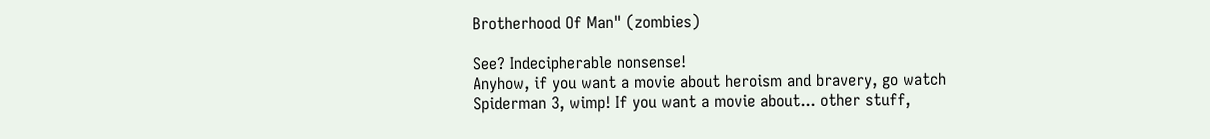Brotherhood Of Man" (zombies)

See? Indecipherable nonsense!
Anyhow, if you want a movie about heroism and bravery, go watch Spiderman 3, wimp! If you want a movie about... other stuff,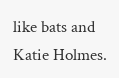like bats and Katie Holmes.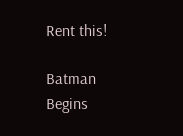Rent this!

Batman Begins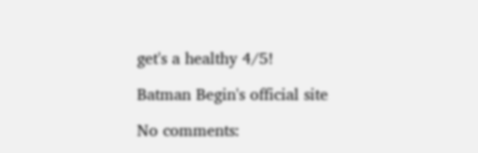get's a healthy 4/5!

Batman Begin's official site

No comments: